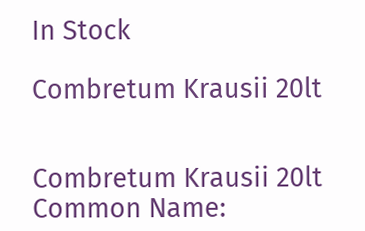In Stock

Combretum Krausii 20lt


Combretum Krausii 20lt
Common Name: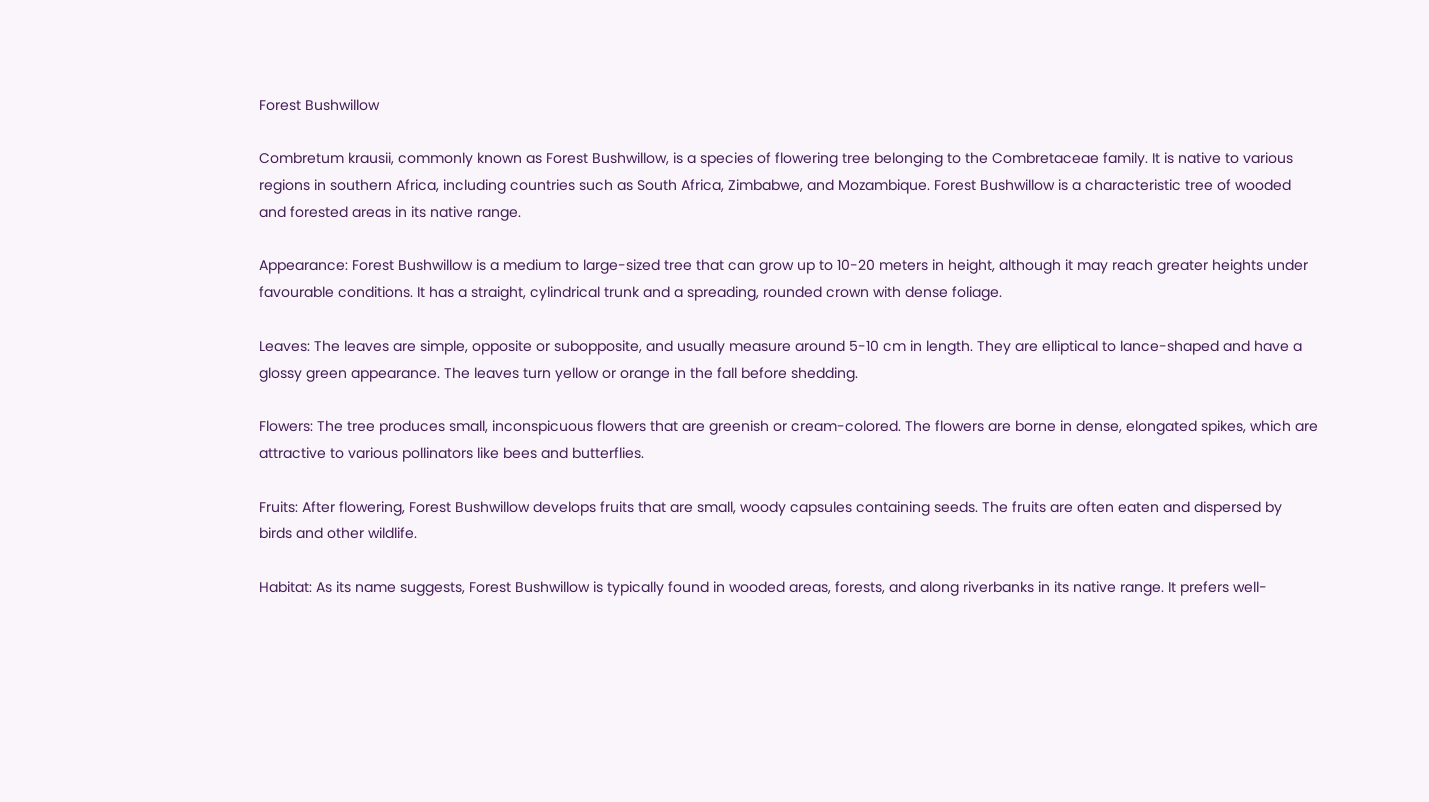Forest Bushwillow

Combretum krausii, commonly known as Forest Bushwillow, is a species of flowering tree belonging to the Combretaceae family. It is native to various regions in southern Africa, including countries such as South Africa, Zimbabwe, and Mozambique. Forest Bushwillow is a characteristic tree of wooded and forested areas in its native range.

Appearance: Forest Bushwillow is a medium to large-sized tree that can grow up to 10-20 meters in height, although it may reach greater heights under favourable conditions. It has a straight, cylindrical trunk and a spreading, rounded crown with dense foliage.

Leaves: The leaves are simple, opposite or subopposite, and usually measure around 5-10 cm in length. They are elliptical to lance-shaped and have a glossy green appearance. The leaves turn yellow or orange in the fall before shedding.

Flowers: The tree produces small, inconspicuous flowers that are greenish or cream-colored. The flowers are borne in dense, elongated spikes, which are attractive to various pollinators like bees and butterflies.

Fruits: After flowering, Forest Bushwillow develops fruits that are small, woody capsules containing seeds. The fruits are often eaten and dispersed by birds and other wildlife.

Habitat: As its name suggests, Forest Bushwillow is typically found in wooded areas, forests, and along riverbanks in its native range. It prefers well-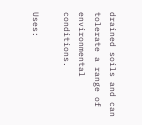drained soils and can tolerate a range of environmental conditions.

Uses: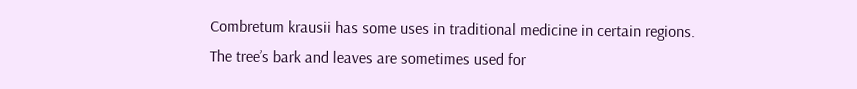Combretum krausii has some uses in traditional medicine in certain regions. The tree’s bark and leaves are sometimes used for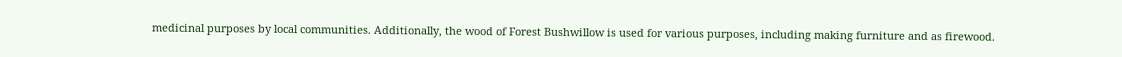medicinal purposes by local communities. Additionally, the wood of Forest Bushwillow is used for various purposes, including making furniture and as firewood.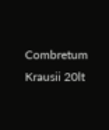Combretum Krausii 20lt